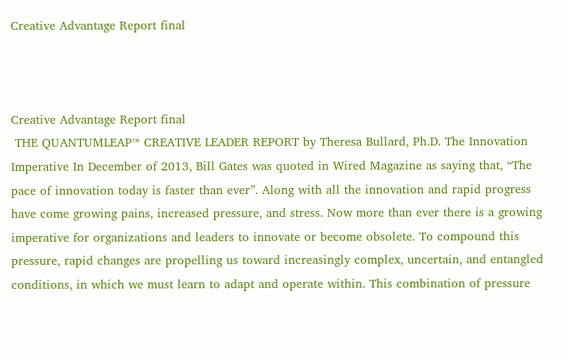Creative Advantage Report final



Creative Advantage Report final
 THE QUANTUMLEAP™ CREATIVE LEADER REPORT by Theresa Bullard, Ph.D. The Innovation Imperative In December of 2013, Bill Gates was quoted in Wired Magazine as saying that, “The pace of innovation today is faster than ever”. Along with all the innovation and rapid progress have come growing pains, increased pressure, and stress. Now more than ever there is a growing imperative for organizations and leaders to innovate or become obsolete. To compound this pressure, rapid changes are propelling us toward increasingly complex, uncertain, and entangled conditions, in which we must learn to adapt and operate within. This combination of pressure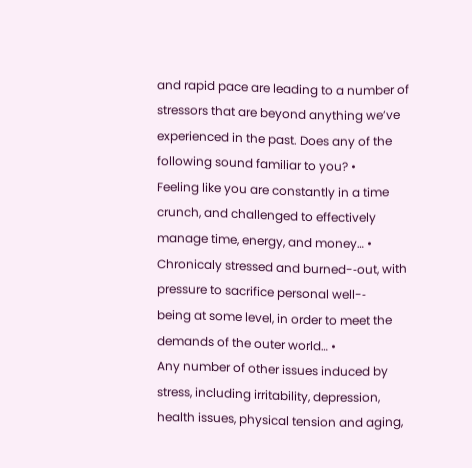and rapid pace are leading to a number of stressors that are beyond anything we’ve experienced in the past. Does any of the following sound familiar to you? •
Feeling like you are constantly in a time crunch, and challenged to effectively manage time, energy, and money… •
Chronicaly stressed and burned-‐out, with pressure to sacrifice personal well-‐
being at some level, in order to meet the demands of the outer world… •
Any number of other issues induced by stress, including irritability, depression, health issues, physical tension and aging,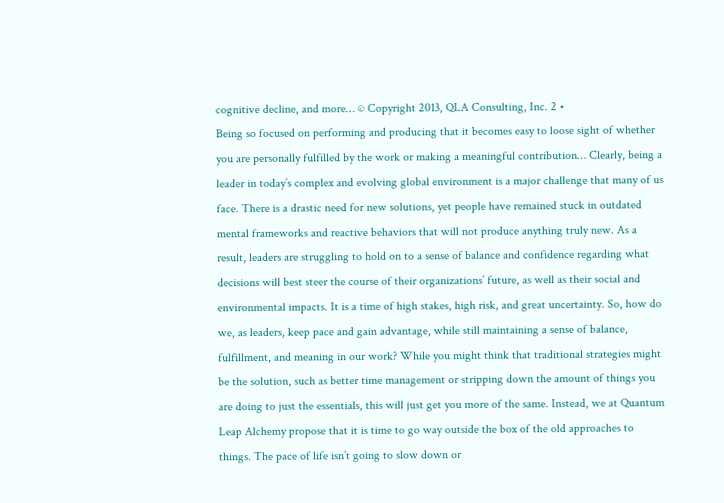cognitive decline, and more… © Copyright 2013, QLA Consulting, Inc. 2 •
Being so focused on performing and producing that it becomes easy to loose sight of whether you are personally fulfilled by the work or making a meaningful contribution… Clearly, being a leader in today’s complex and evolving global environment is a major challenge that many of us face. There is a drastic need for new solutions, yet people have remained stuck in outdated mental frameworks and reactive behaviors that will not produce anything truly new. As a result, leaders are struggling to hold on to a sense of balance and confidence regarding what decisions will best steer the course of their organizations’ future, as well as their social and environmental impacts. It is a time of high stakes, high risk, and great uncertainty. So, how do we, as leaders, keep pace and gain advantage, while still maintaining a sense of balance, fulfillment, and meaning in our work? While you might think that traditional strategies might be the solution, such as better time management or stripping down the amount of things you are doing to just the essentials, this will just get you more of the same. Instead, we at Quantum Leap Alchemy propose that it is time to go way outside the box of the old approaches to things. The pace of life isn’t going to slow down or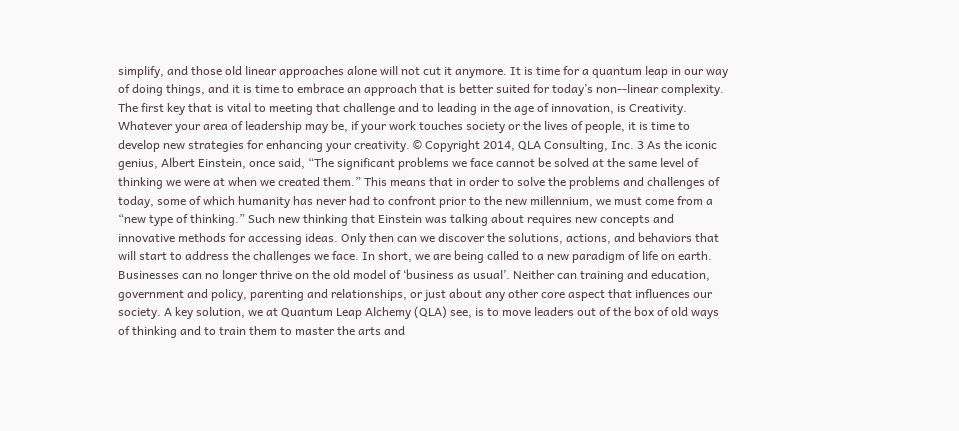simplify, and those old linear approaches alone will not cut it anymore. It is time for a quantum leap in our way of doing things, and it is time to embrace an approach that is better suited for today’s non-‐linear complexity. The first key that is vital to meeting that challenge and to leading in the age of innovation, is Creativity. Whatever your area of leadership may be, if your work touches society or the lives of people, it is time to develop new strategies for enhancing your creativity. © Copyright 2014, QLA Consulting, Inc. 3 As the iconic genius, Albert Einstein, once said, “The significant problems we face cannot be solved at the same level of thinking we were at when we created them.” This means that in order to solve the problems and challenges of today, some of which humanity has never had to confront prior to the new millennium, we must come from a “new type of thinking.” Such new thinking that Einstein was talking about requires new concepts and innovative methods for accessing ideas. Only then can we discover the solutions, actions, and behaviors that will start to address the challenges we face. In short, we are being called to a new paradigm of life on earth. Businesses can no longer thrive on the old model of ‘business as usual’. Neither can training and education, government and policy, parenting and relationships, or just about any other core aspect that influences our society. A key solution, we at Quantum Leap Alchemy (QLA) see, is to move leaders out of the box of old ways of thinking and to train them to master the arts and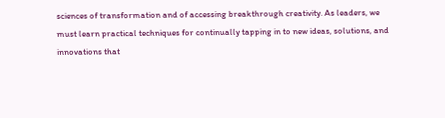sciences of transformation and of accessing breakthrough creativity. As leaders, we must learn practical techniques for continually tapping in to new ideas, solutions, and innovations that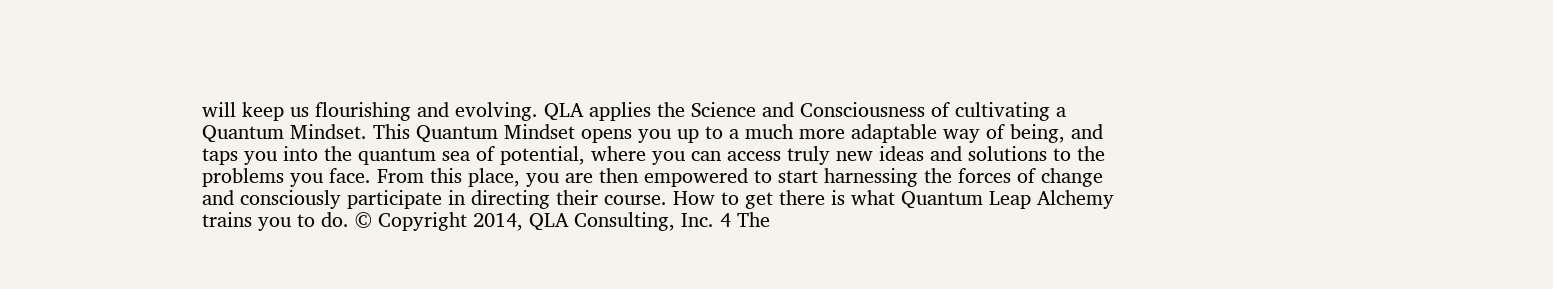will keep us flourishing and evolving. QLA applies the Science and Consciousness of cultivating a Quantum Mindset. This Quantum Mindset opens you up to a much more adaptable way of being, and taps you into the quantum sea of potential, where you can access truly new ideas and solutions to the problems you face. From this place, you are then empowered to start harnessing the forces of change and consciously participate in directing their course. How to get there is what Quantum Leap Alchemy trains you to do. © Copyright 2014, QLA Consulting, Inc. 4 The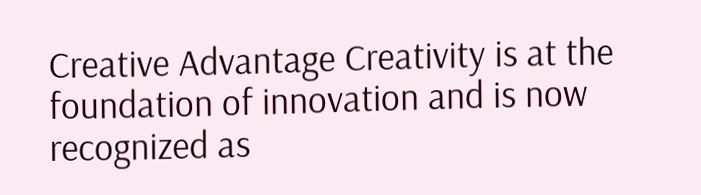Creative Advantage Creativity is at the foundation of innovation and is now recognized as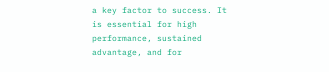a key factor to success. It is essential for high performance, sustained advantage, and for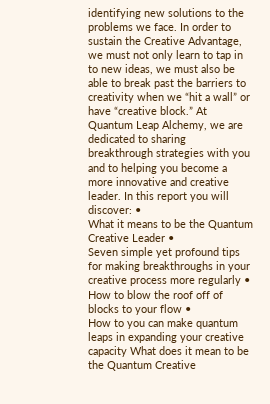identifying new solutions to the problems we face. In order to sustain the Creative Advantage, we must not only learn to tap in to new ideas, we must also be able to break past the barriers to creativity when we “hit a wall” or have “creative block.” At Quantum Leap Alchemy, we are dedicated to sharing breakthrough strategies with you and to helping you become a more innovative and creative leader. In this report you will discover: •
What it means to be the Quantum Creative Leader •
Seven simple yet profound tips for making breakthroughs in your creative process more regularly •
How to blow the roof off of blocks to your flow •
How to you can make quantum leaps in expanding your creative capacity What does it mean to be the Quantum Creative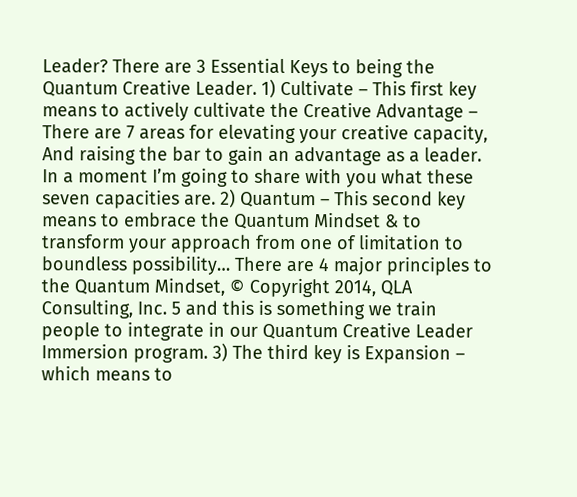Leader? There are 3 Essential Keys to being the Quantum Creative Leader. 1) Cultivate – This first key means to actively cultivate the Creative Advantage – There are 7 areas for elevating your creative capacity, And raising the bar to gain an advantage as a leader. In a moment I’m going to share with you what these seven capacities are. 2) Quantum – This second key means to embrace the Quantum Mindset & to transform your approach from one of limitation to boundless possibility… There are 4 major principles to the Quantum Mindset, © Copyright 2014, QLA Consulting, Inc. 5 and this is something we train people to integrate in our Quantum Creative Leader Immersion program. 3) The third key is Expansion – which means to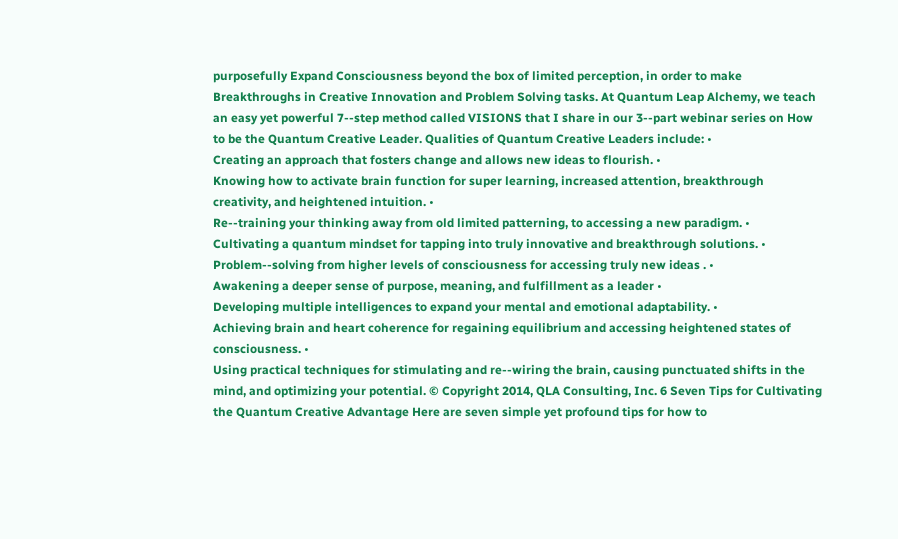purposefully Expand Consciousness beyond the box of limited perception, in order to make Breakthroughs in Creative Innovation and Problem Solving tasks. At Quantum Leap Alchemy, we teach an easy yet powerful 7-‐step method called VISIONS that I share in our 3-‐part webinar series on How to be the Quantum Creative Leader. Qualities of Quantum Creative Leaders include: •
Creating an approach that fosters change and allows new ideas to flourish. •
Knowing how to activate brain function for super learning, increased attention, breakthrough creativity, and heightened intuition. •
Re-‐training your thinking away from old limited patterning, to accessing a new paradigm. •
Cultivating a quantum mindset for tapping into truly innovative and breakthrough solutions. •
Problem-‐solving from higher levels of consciousness for accessing truly new ideas . •
Awakening a deeper sense of purpose, meaning, and fulfillment as a leader •
Developing multiple intelligences to expand your mental and emotional adaptability. •
Achieving brain and heart coherence for regaining equilibrium and accessing heightened states of consciousness. •
Using practical techniques for stimulating and re-‐wiring the brain, causing punctuated shifts in the mind, and optimizing your potential. © Copyright 2014, QLA Consulting, Inc. 6 Seven Tips for Cultivating the Quantum Creative Advantage Here are seven simple yet profound tips for how to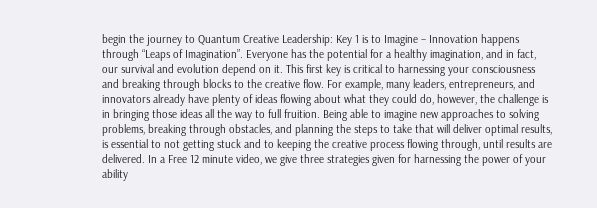begin the journey to Quantum Creative Leadership: Key 1 is to Imagine – Innovation happens through “Leaps of Imagination”. Everyone has the potential for a healthy imagination, and in fact, our survival and evolution depend on it. This first key is critical to harnessing your consciousness and breaking through blocks to the creative flow. For example, many leaders, entrepreneurs, and innovators already have plenty of ideas flowing about what they could do, however, the challenge is in bringing those ideas all the way to full fruition. Being able to imagine new approaches to solving problems, breaking through obstacles, and planning the steps to take that will deliver optimal results, is essential to not getting stuck and to keeping the creative process flowing through, until results are delivered. In a Free 12 minute video, we give three strategies given for harnessing the power of your ability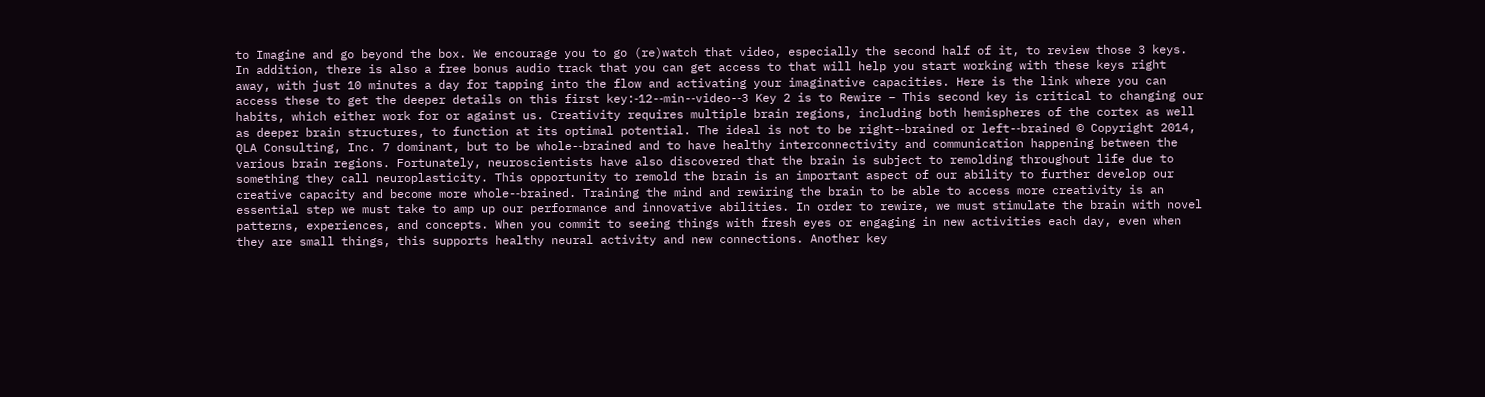to Imagine and go beyond the box. We encourage you to go (re)watch that video, especially the second half of it, to review those 3 keys. In addition, there is also a free bonus audio track that you can get access to that will help you start working with these keys right away, with just 10 minutes a day for tapping into the flow and activating your imaginative capacities. Here is the link where you can access these to get the deeper details on this first key:‐12-‐min-‐video-‐3 Key 2 is to Rewire – This second key is critical to changing our habits, which either work for or against us. Creativity requires multiple brain regions, including both hemispheres of the cortex as well as deeper brain structures, to function at its optimal potential. The ideal is not to be right-‐brained or left-‐brained © Copyright 2014, QLA Consulting, Inc. 7 dominant, but to be whole-‐brained and to have healthy interconnectivity and communication happening between the various brain regions. Fortunately, neuroscientists have also discovered that the brain is subject to remolding throughout life due to something they call neuroplasticity. This opportunity to remold the brain is an important aspect of our ability to further develop our creative capacity and become more whole-‐brained. Training the mind and rewiring the brain to be able to access more creativity is an essential step we must take to amp up our performance and innovative abilities. In order to rewire, we must stimulate the brain with novel patterns, experiences, and concepts. When you commit to seeing things with fresh eyes or engaging in new activities each day, even when they are small things, this supports healthy neural activity and new connections. Another key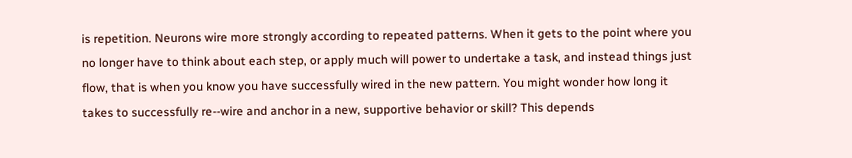is repetition. Neurons wire more strongly according to repeated patterns. When it gets to the point where you no longer have to think about each step, or apply much will power to undertake a task, and instead things just flow, that is when you know you have successfully wired in the new pattern. You might wonder how long it takes to successfully re-‐wire and anchor in a new, supportive behavior or skill? This depends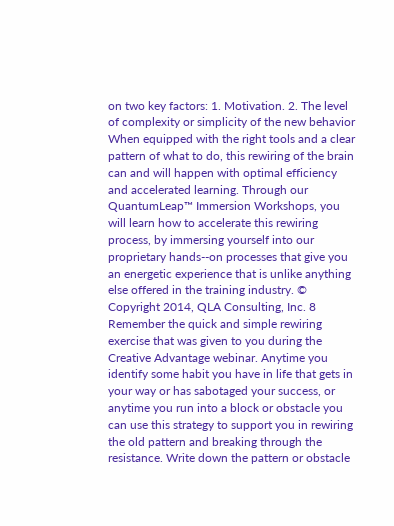on two key factors: 1. Motivation. 2. The level of complexity or simplicity of the new behavior When equipped with the right tools and a clear pattern of what to do, this rewiring of the brain can and will happen with optimal efficiency and accelerated learning. Through our QuantumLeap™ Immersion Workshops, you will learn how to accelerate this rewiring process, by immersing yourself into our proprietary hands-‐on processes that give you an energetic experience that is unlike anything else offered in the training industry. © Copyright 2014, QLA Consulting, Inc. 8 Remember the quick and simple rewiring exercise that was given to you during the Creative Advantage webinar. Anytime you identify some habit you have in life that gets in your way or has sabotaged your success, or anytime you run into a block or obstacle you can use this strategy to support you in rewiring the old pattern and breaking through the resistance. Write down the pattern or obstacle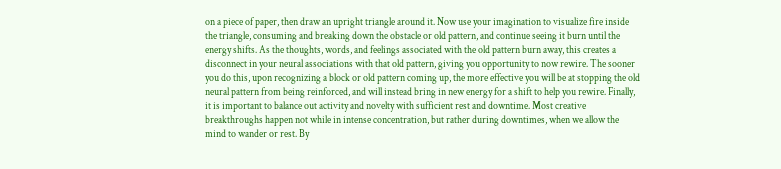on a piece of paper, then draw an upright triangle around it. Now use your imagination to visualize fire inside the triangle, consuming and breaking down the obstacle or old pattern, and continue seeing it burn until the energy shifts. As the thoughts, words, and feelings associated with the old pattern burn away, this creates a disconnect in your neural associations with that old pattern, giving you opportunity to now rewire. The sooner you do this, upon recognizing a block or old pattern coming up, the more effective you will be at stopping the old neural pattern from being reinforced, and will instead bring in new energy for a shift to help you rewire. Finally, it is important to balance out activity and novelty with sufficient rest and downtime. Most creative breakthroughs happen not while in intense concentration, but rather during downtimes, when we allow the mind to wander or rest. By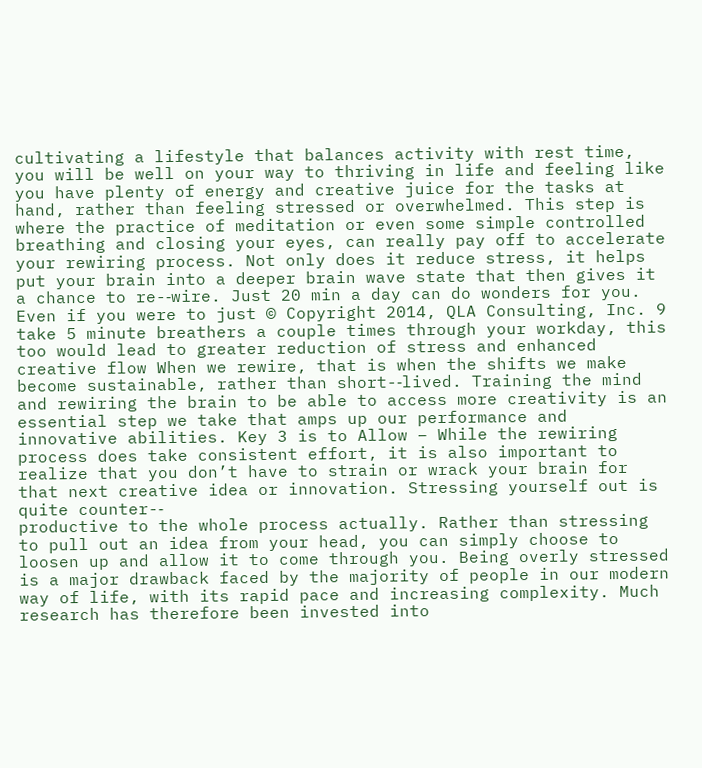cultivating a lifestyle that balances activity with rest time, you will be well on your way to thriving in life and feeling like you have plenty of energy and creative juice for the tasks at hand, rather than feeling stressed or overwhelmed. This step is where the practice of meditation or even some simple controlled breathing and closing your eyes, can really pay off to accelerate your rewiring process. Not only does it reduce stress, it helps put your brain into a deeper brain wave state that then gives it a chance to re-‐wire. Just 20 min a day can do wonders for you. Even if you were to just © Copyright 2014, QLA Consulting, Inc. 9 take 5 minute breathers a couple times through your workday, this too would lead to greater reduction of stress and enhanced creative flow When we rewire, that is when the shifts we make become sustainable, rather than short-‐lived. Training the mind and rewiring the brain to be able to access more creativity is an essential step we take that amps up our performance and innovative abilities. Key 3 is to Allow – While the rewiring process does take consistent effort, it is also important to realize that you don’t have to strain or wrack your brain for that next creative idea or innovation. Stressing yourself out is quite counter-‐
productive to the whole process actually. Rather than stressing to pull out an idea from your head, you can simply choose to loosen up and allow it to come through you. Being overly stressed is a major drawback faced by the majority of people in our modern way of life, with its rapid pace and increasing complexity. Much research has therefore been invested into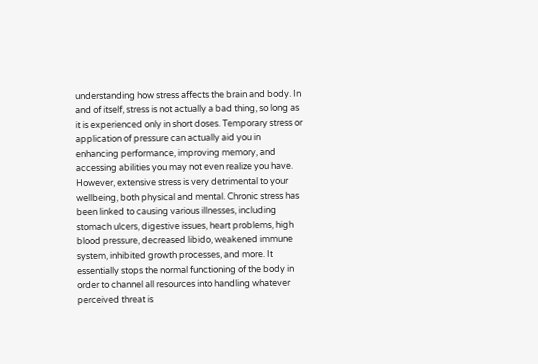understanding how stress affects the brain and body. In and of itself, stress is not actually a bad thing, so long as it is experienced only in short doses. Temporary stress or application of pressure can actually aid you in enhancing performance, improving memory, and accessing abilities you may not even realize you have. However, extensive stress is very detrimental to your wellbeing, both physical and mental. Chronic stress has been linked to causing various illnesses, including stomach ulcers, digestive issues, heart problems, high blood pressure, decreased libido, weakened immune system, inhibited growth processes, and more. It essentially stops the normal functioning of the body in order to channel all resources into handling whatever perceived threat is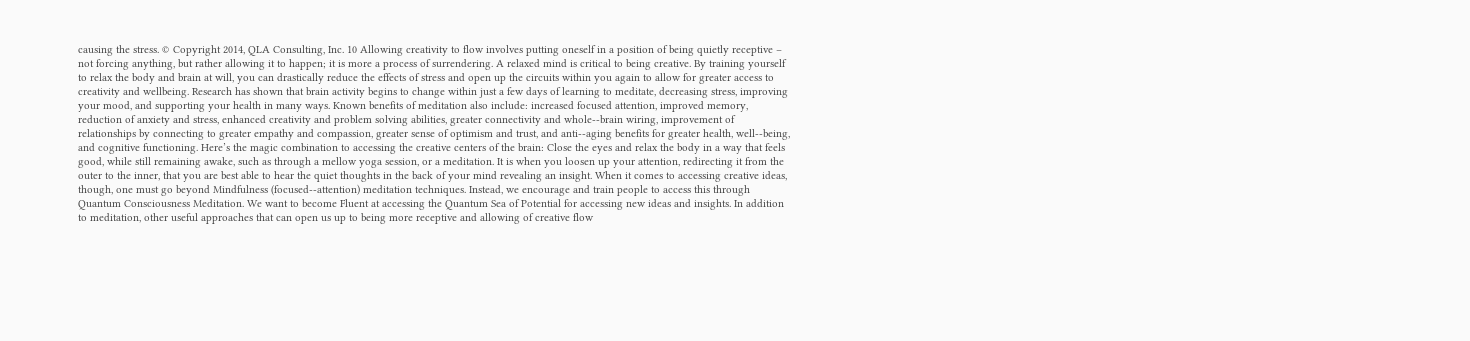causing the stress. © Copyright 2014, QLA Consulting, Inc. 10 Allowing creativity to flow involves putting oneself in a position of being quietly receptive – not forcing anything, but rather allowing it to happen; it is more a process of surrendering. A relaxed mind is critical to being creative. By training yourself to relax the body and brain at will, you can drastically reduce the effects of stress and open up the circuits within you again to allow for greater access to creativity and wellbeing. Research has shown that brain activity begins to change within just a few days of learning to meditate, decreasing stress, improving your mood, and supporting your health in many ways. Known benefits of meditation also include: increased focused attention, improved memory, reduction of anxiety and stress, enhanced creativity and problem solving abilities, greater connectivity and whole-‐brain wiring, improvement of relationships by connecting to greater empathy and compassion, greater sense of optimism and trust, and anti-‐aging benefits for greater health, well-‐being, and cognitive functioning. Here’s the magic combination to accessing the creative centers of the brain: Close the eyes and relax the body in a way that feels good, while still remaining awake, such as through a mellow yoga session, or a meditation. It is when you loosen up your attention, redirecting it from the outer to the inner, that you are best able to hear the quiet thoughts in the back of your mind revealing an insight. When it comes to accessing creative ideas, though, one must go beyond Mindfulness (focused-‐attention) meditation techniques. Instead, we encourage and train people to access this through Quantum Consciousness Meditation. We want to become Fluent at accessing the Quantum Sea of Potential for accessing new ideas and insights. In addition to meditation, other useful approaches that can open us up to being more receptive and allowing of creative flow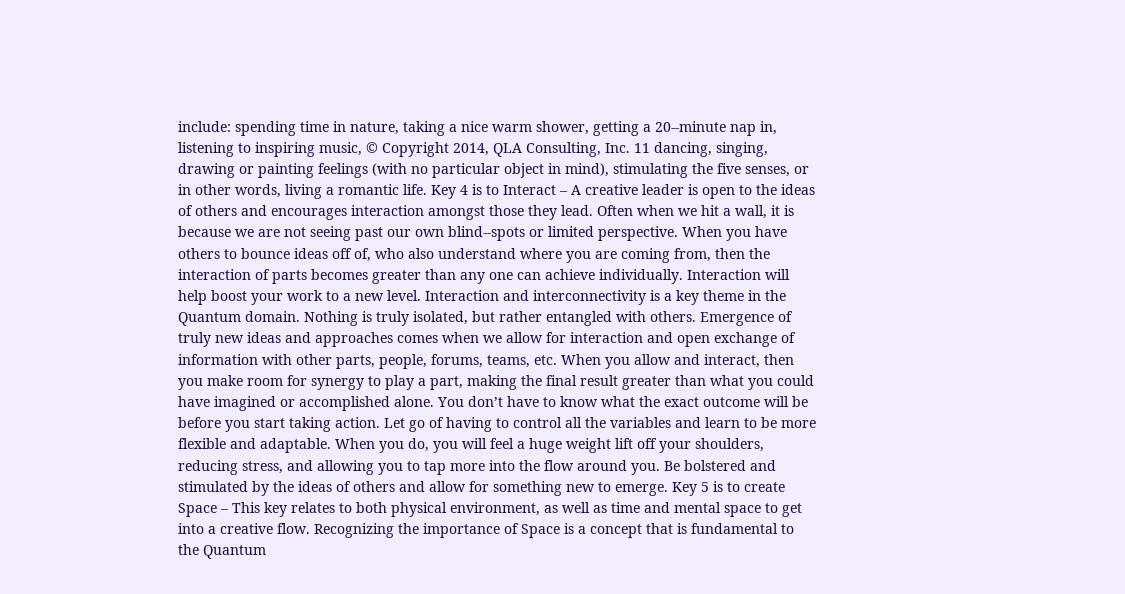include: spending time in nature, taking a nice warm shower, getting a 20-‐minute nap in, listening to inspiring music, © Copyright 2014, QLA Consulting, Inc. 11 dancing, singing, drawing or painting feelings (with no particular object in mind), stimulating the five senses, or in other words, living a romantic life. Key 4 is to Interact – A creative leader is open to the ideas of others and encourages interaction amongst those they lead. Often when we hit a wall, it is because we are not seeing past our own blind-‐spots or limited perspective. When you have others to bounce ideas off of, who also understand where you are coming from, then the interaction of parts becomes greater than any one can achieve individually. Interaction will help boost your work to a new level. Interaction and interconnectivity is a key theme in the Quantum domain. Nothing is truly isolated, but rather entangled with others. Emergence of truly new ideas and approaches comes when we allow for interaction and open exchange of information with other parts, people, forums, teams, etc. When you allow and interact, then you make room for synergy to play a part, making the final result greater than what you could have imagined or accomplished alone. You don’t have to know what the exact outcome will be before you start taking action. Let go of having to control all the variables and learn to be more flexible and adaptable. When you do, you will feel a huge weight lift off your shoulders, reducing stress, and allowing you to tap more into the flow around you. Be bolstered and stimulated by the ideas of others and allow for something new to emerge. Key 5 is to create Space – This key relates to both physical environment, as well as time and mental space to get into a creative flow. Recognizing the importance of Space is a concept that is fundamental to the Quantum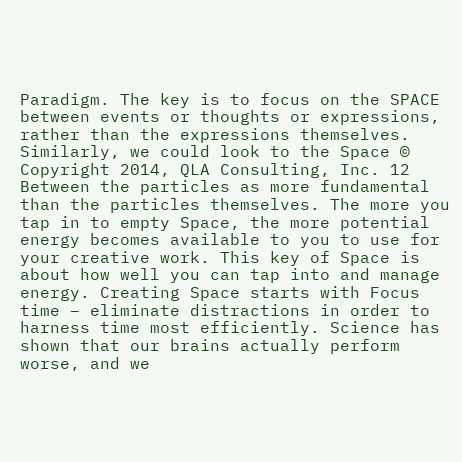Paradigm. The key is to focus on the SPACE between events or thoughts or expressions, rather than the expressions themselves. Similarly, we could look to the Space © Copyright 2014, QLA Consulting, Inc. 12 Between the particles as more fundamental than the particles themselves. The more you tap in to empty Space, the more potential energy becomes available to you to use for your creative work. This key of Space is about how well you can tap into and manage energy. Creating Space starts with Focus time – eliminate distractions in order to harness time most efficiently. Science has shown that our brains actually perform worse, and we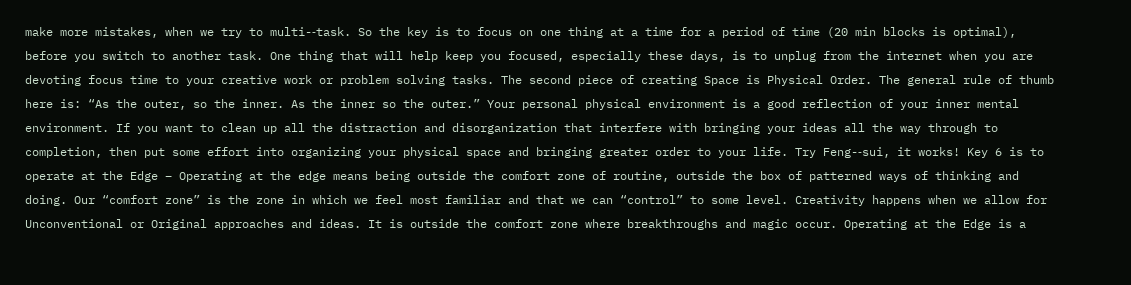make more mistakes, when we try to multi-‐task. So the key is to focus on one thing at a time for a period of time (20 min blocks is optimal), before you switch to another task. One thing that will help keep you focused, especially these days, is to unplug from the internet when you are devoting focus time to your creative work or problem solving tasks. The second piece of creating Space is Physical Order. The general rule of thumb here is: “As the outer, so the inner. As the inner so the outer.” Your personal physical environment is a good reflection of your inner mental environment. If you want to clean up all the distraction and disorganization that interfere with bringing your ideas all the way through to completion, then put some effort into organizing your physical space and bringing greater order to your life. Try Feng-‐sui, it works! Key 6 is to operate at the Edge – Operating at the edge means being outside the comfort zone of routine, outside the box of patterned ways of thinking and doing. Our “comfort zone” is the zone in which we feel most familiar and that we can “control” to some level. Creativity happens when we allow for Unconventional or Original approaches and ideas. It is outside the comfort zone where breakthroughs and magic occur. Operating at the Edge is a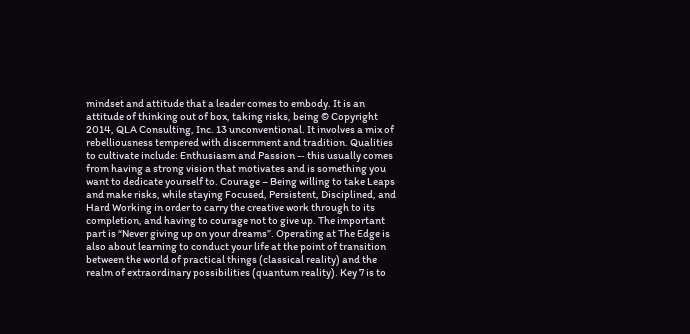mindset and attitude that a leader comes to embody. It is an attitude of thinking out of box, taking risks, being © Copyright 2014, QLA Consulting, Inc. 13 unconventional. It involves a mix of rebelliousness tempered with discernment and tradition. Qualities to cultivate include: Enthusiasm and Passion -‐ this usually comes from having a strong vision that motivates and is something you want to dedicate yourself to. Courage – Being willing to take Leaps and make risks, while staying Focused, Persistent, Disciplined, and Hard Working in order to carry the creative work through to its completion, and having to courage not to give up. The important part is “Never giving up on your dreams”. Operating at The Edge is also about learning to conduct your life at the point of transition between the world of practical things (classical reality) and the realm of extraordinary possibilities (quantum reality). Key 7 is to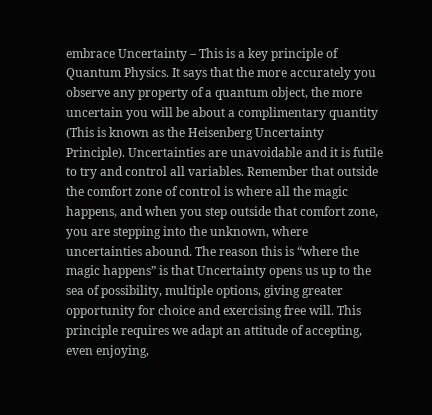embrace Uncertainty – This is a key principle of Quantum Physics. It says that the more accurately you observe any property of a quantum object, the more uncertain you will be about a complimentary quantity (This is known as the Heisenberg Uncertainty Principle). Uncertainties are unavoidable and it is futile to try and control all variables. Remember that outside the comfort zone of control is where all the magic happens, and when you step outside that comfort zone, you are stepping into the unknown, where uncertainties abound. The reason this is “where the magic happens” is that Uncertainty opens us up to the sea of possibility, multiple options, giving greater opportunity for choice and exercising free will. This principle requires we adapt an attitude of accepting, even enjoying,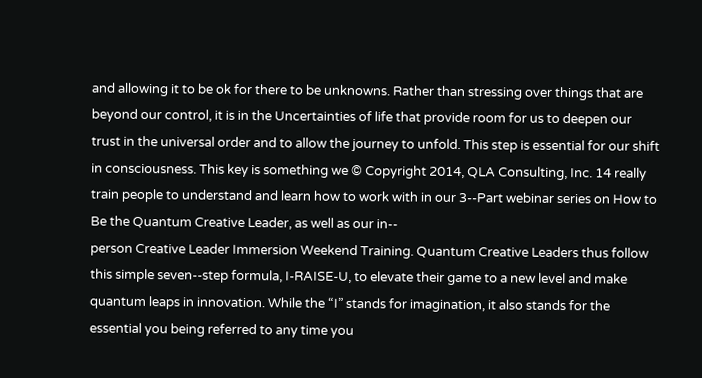and allowing it to be ok for there to be unknowns. Rather than stressing over things that are beyond our control, it is in the Uncertainties of life that provide room for us to deepen our trust in the universal order and to allow the journey to unfold. This step is essential for our shift in consciousness. This key is something we © Copyright 2014, QLA Consulting, Inc. 14 really train people to understand and learn how to work with in our 3-‐Part webinar series on How to Be the Quantum Creative Leader, as well as our in-‐
person Creative Leader Immersion Weekend Training. Quantum Creative Leaders thus follow this simple seven-‐step formula, I-RAISE-U, to elevate their game to a new level and make quantum leaps in innovation. While the “I” stands for imagination, it also stands for the essential you being referred to any time you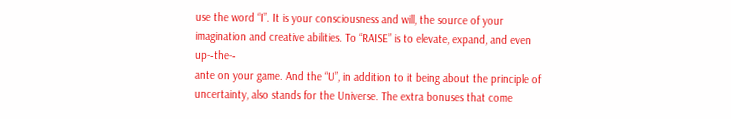use the word “I”. It is your consciousness and will, the source of your imagination and creative abilities. To “RAISE” is to elevate, expand, and even up-‐the-‐
ante on your game. And the “U”, in addition to it being about the principle of uncertainty, also stands for the Universe. The extra bonuses that come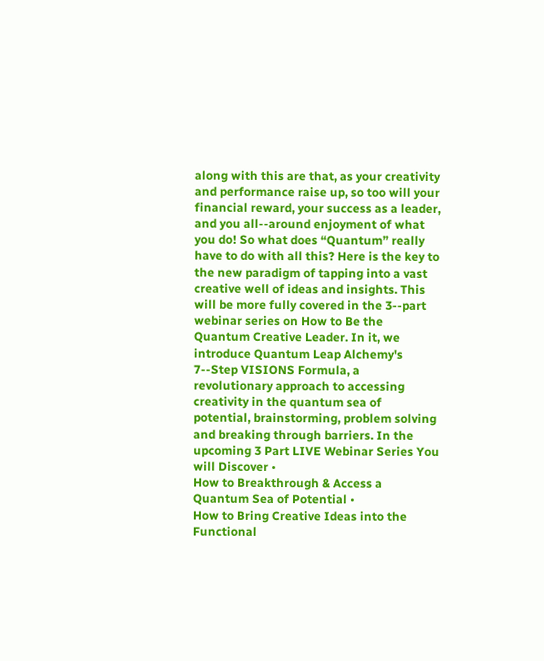along with this are that, as your creativity and performance raise up, so too will your financial reward, your success as a leader, and you all-‐around enjoyment of what you do! So what does “Quantum” really have to do with all this? Here is the key to the new paradigm of tapping into a vast creative well of ideas and insights. This will be more fully covered in the 3-‐part webinar series on How to Be the Quantum Creative Leader. In it, we introduce Quantum Leap Alchemy's 7-‐Step VISIONS Formula, a revolutionary approach to accessing creativity in the quantum sea of potential, brainstorming, problem solving and breaking through barriers. In the upcoming 3 Part LIVE Webinar Series You will Discover •
How to Breakthrough & Access a Quantum Sea of Potential •
How to Bring Creative Ideas into the Functional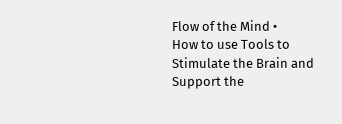Flow of the Mind •
How to use Tools to Stimulate the Brain and Support the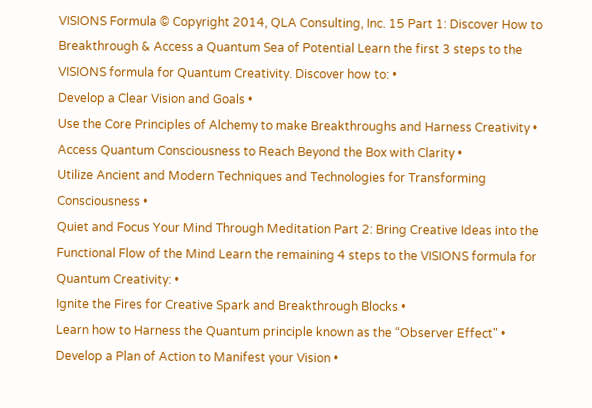VISIONS Formula © Copyright 2014, QLA Consulting, Inc. 15 Part 1: Discover How to Breakthrough & Access a Quantum Sea of Potential Learn the first 3 steps to the VISIONS formula for Quantum Creativity. Discover how to: •
Develop a Clear Vision and Goals •
Use the Core Principles of Alchemy to make Breakthroughs and Harness Creativity •
Access Quantum Consciousness to Reach Beyond the Box with Clarity •
Utilize Ancient and Modern Techniques and Technologies for Transforming Consciousness •
Quiet and Focus Your Mind Through Meditation Part 2: Bring Creative Ideas into the Functional Flow of the Mind Learn the remaining 4 steps to the VISIONS formula for Quantum Creativity: •
Ignite the Fires for Creative Spark and Breakthrough Blocks •
Learn how to Harness the Quantum principle known as the “Observer Effect" •
Develop a Plan of Action to Manifest your Vision •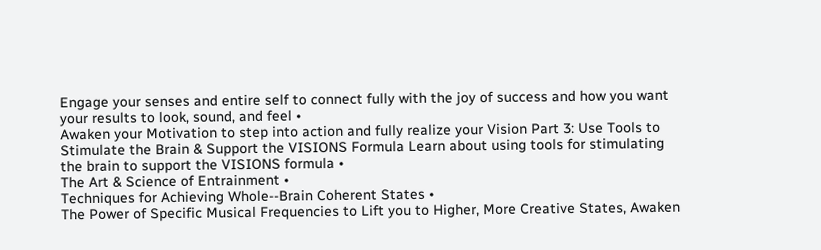Engage your senses and entire self to connect fully with the joy of success and how you want your results to look, sound, and feel •
Awaken your Motivation to step into action and fully realize your Vision Part 3: Use Tools to Stimulate the Brain & Support the VISIONS Formula Learn about using tools for stimulating the brain to support the VISIONS formula •
The Art & Science of Entrainment •
Techniques for Achieving Whole-‐Brain Coherent States •
The Power of Specific Musical Frequencies to Lift you to Higher, More Creative States, Awaken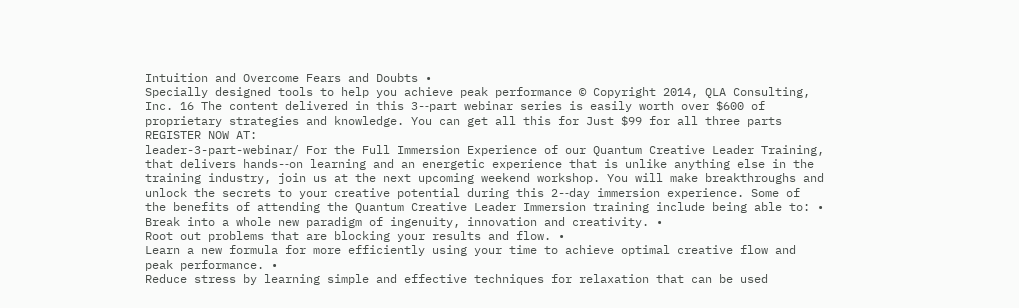Intuition and Overcome Fears and Doubts •
Specially designed tools to help you achieve peak performance © Copyright 2014, QLA Consulting, Inc. 16 The content delivered in this 3-‐part webinar series is easily worth over $600 of proprietary strategies and knowledge. You can get all this for Just $99 for all three parts REGISTER NOW AT:
leader-3-part-webinar/ For the Full Immersion Experience of our Quantum Creative Leader Training, that delivers hands-‐on learning and an energetic experience that is unlike anything else in the training industry, join us at the next upcoming weekend workshop. You will make breakthroughs and unlock the secrets to your creative potential during this 2-‐day immersion experience. Some of the benefits of attending the Quantum Creative Leader Immersion training include being able to: •
Break into a whole new paradigm of ingenuity, innovation and creativity. •
Root out problems that are blocking your results and flow. •
Learn a new formula for more efficiently using your time to achieve optimal creative flow and peak performance. •
Reduce stress by learning simple and effective techniques for relaxation that can be used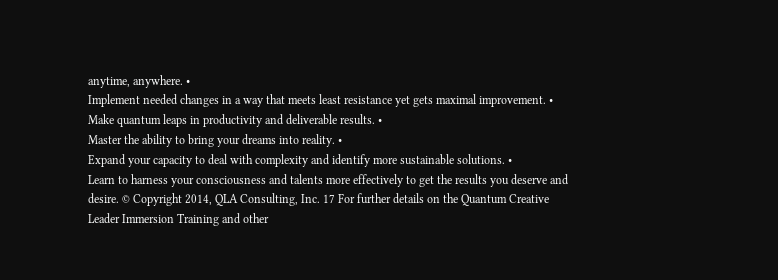anytime, anywhere. •
Implement needed changes in a way that meets least resistance yet gets maximal improvement. •
Make quantum leaps in productivity and deliverable results. •
Master the ability to bring your dreams into reality. •
Expand your capacity to deal with complexity and identify more sustainable solutions. •
Learn to harness your consciousness and talents more effectively to get the results you deserve and desire. © Copyright 2014, QLA Consulting, Inc. 17 For further details on the Quantum Creative Leader Immersion Training and other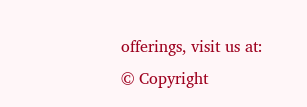offerings, visit us at:
© Copyright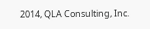2014, QLA Consulting, Inc.